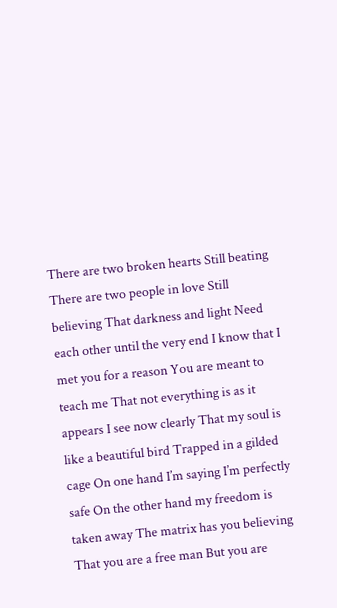There are two broken hearts Still beating There are two people in love Still believing That darkness and light Need each other until the very end I know that I met you for a reason You are meant to teach me That not everything is as it appears I see now clearly That my soul is like a beautiful bird Trapped in a gilded cage On one hand I’m saying I’m perfectly safe On the other hand my freedom is taken away The matrix has you believing That you are a free man But you are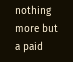nothing more but a paid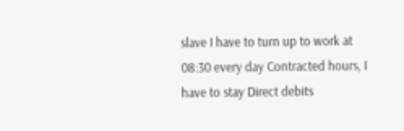slave I have to turn up to work at 08:30 every day Contracted hours, I have to stay Direct debits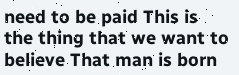need to be paid This is the thing that we want to believe That man is born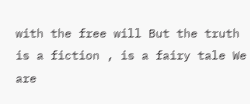with the free will But the truth is a fiction , is a fairy tale We are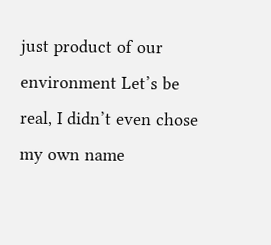just product of our environment Let’s be real, I didn’t even chose my own name